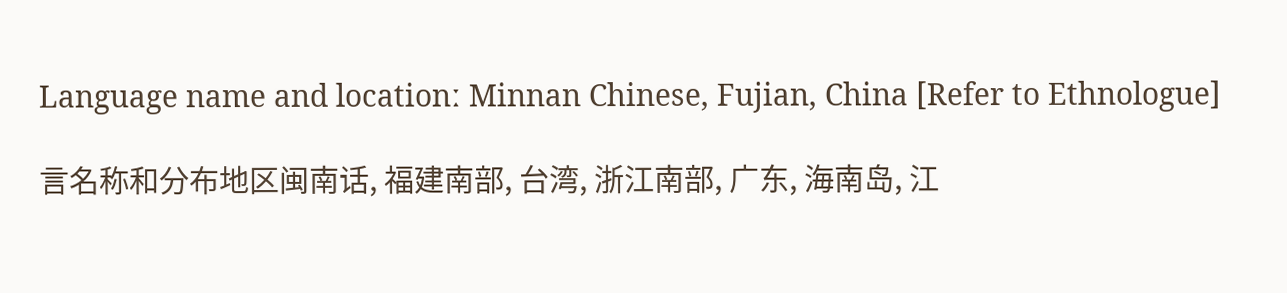Language name and locationː Minnan Chinese, Fujian, China [Refer to Ethnologue]

言名称和分布地区闽南话, 福建南部, 台湾, 浙江南部, 广东, 海南岛, 江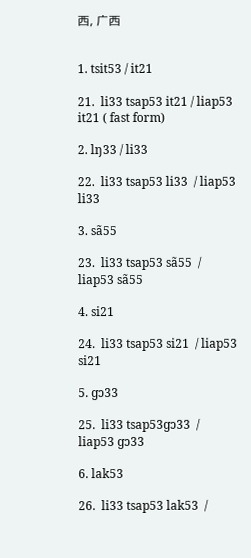西, 广西


1. tsit53 / it21

21.  li33 tsap53 it21 / liap53 it21 ( fast form)

2. lŋ33 / li33

22.  li33 tsap53 li33  / liap53 li33

3. sã55

23.  li33 tsap53 sã55  / liap53 sã55

4. si21

24.  li33 tsap53 si21  / liap53  si21

5. ɡɔ33

25.  li33 tsap53ɡɔ33  / liap53 ɡɔ33

6. lak53

26.  li33 tsap53 lak53  /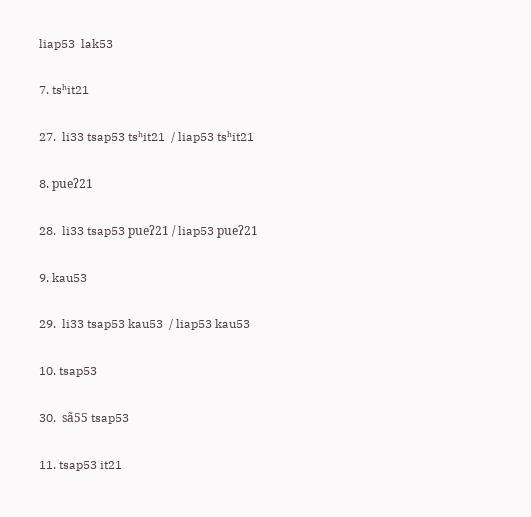liap53  lak53

7. tsʰit21

27.  li33 tsap53 tsʰit21  / liap53 tsʰit21

8. pueʔ21

28.  li33 tsap53 pueʔ21 / liap53 pueʔ21

9. kau53

29.  li33 tsap53 kau53  / liap53 kau53

10. tsap53

30.  sã55 tsap53

11. tsap53 it21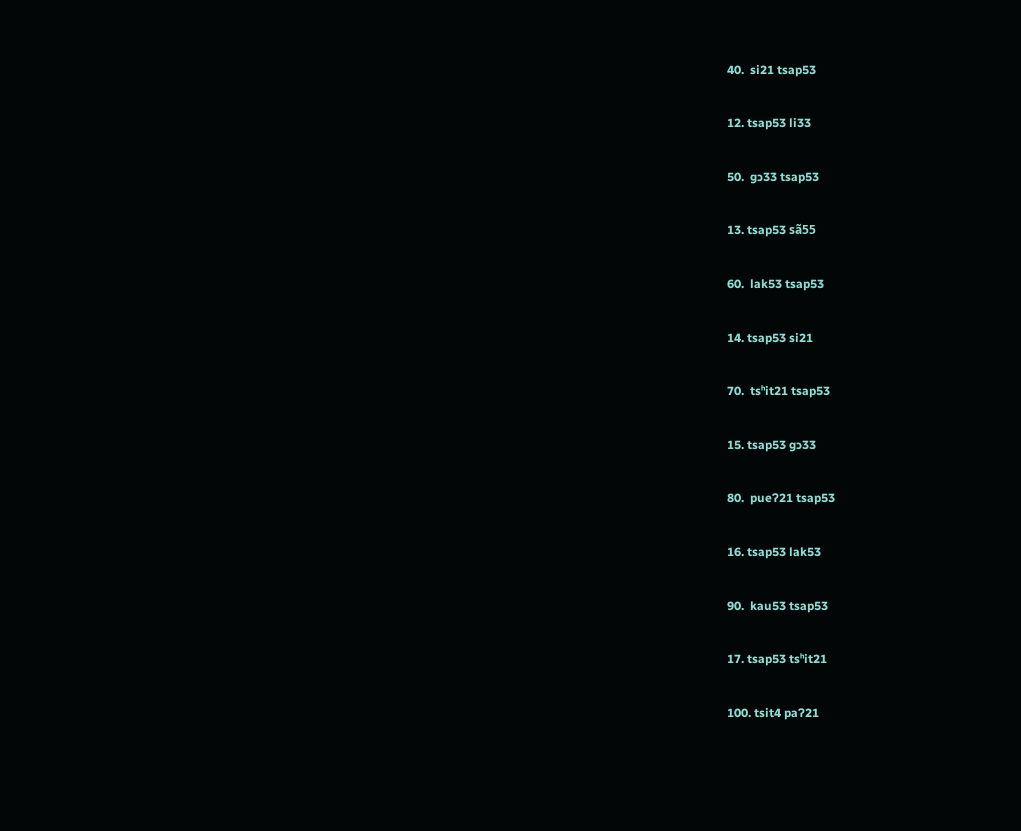40.  si21 tsap53

12. tsap53 li33

50.  ɡɔ33 tsap53

13. tsap53 sã55

60.  lak53 tsap53

14. tsap53 si21

70.  tsʰit21 tsap53

15. tsap53 ɡɔ33

80.  pueʔ21 tsap53

16. tsap53 lak53

90.  kau53 tsap53

17. tsap53 tsʰit21

100. tsit4 paʔ21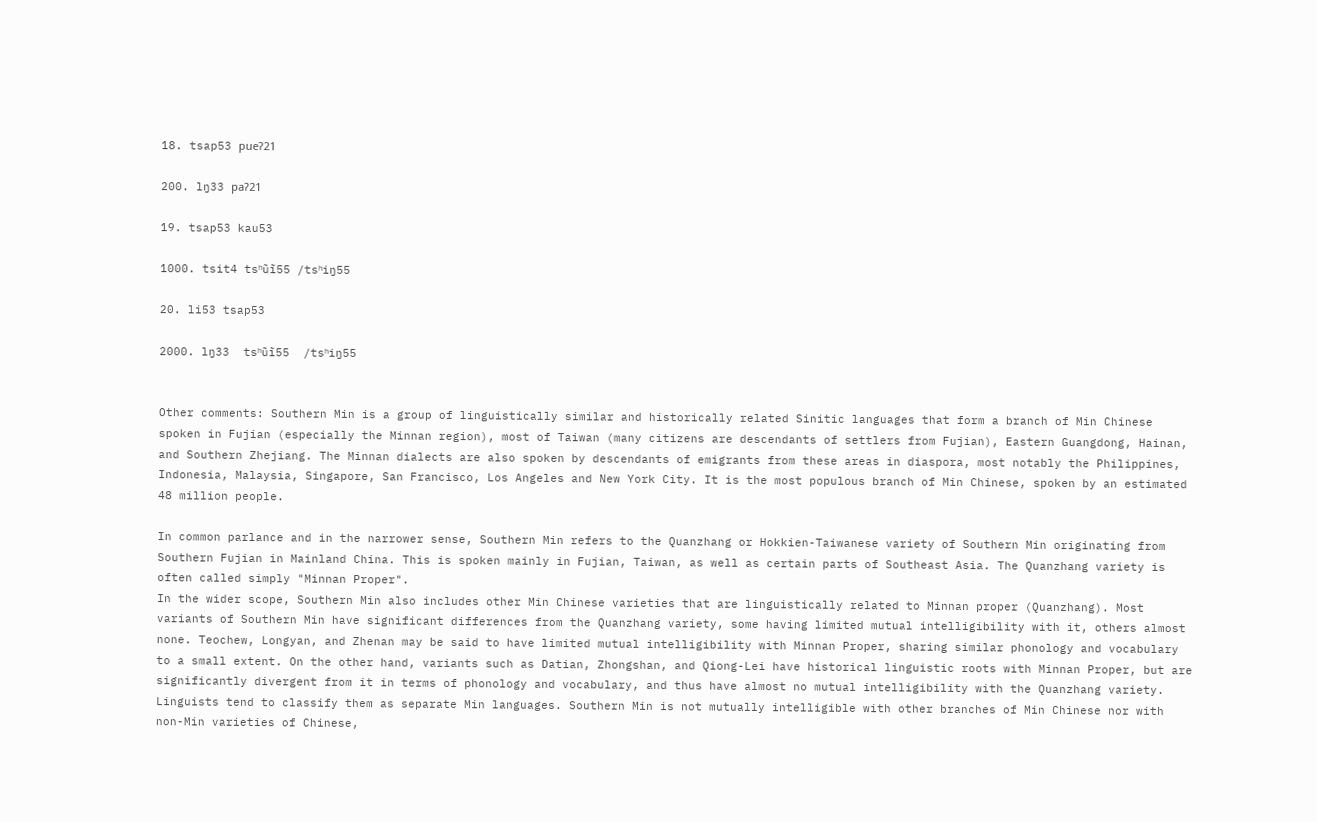18. tsap53 pueʔ21

200. lŋ33 paʔ21

19. tsap53 kau53

1000. tsit4 tsʰũĩ55 /tsʰiŋ55

20. li53 tsap53

2000. lŋ33  tsʰũĩ55  /tsʰiŋ55


Other comments: Southern Min is a group of linguistically similar and historically related Sinitic languages that form a branch of Min Chinese spoken in Fujian (especially the Minnan region), most of Taiwan (many citizens are descendants of settlers from Fujian), Eastern Guangdong, Hainan, and Southern Zhejiang. The Minnan dialects are also spoken by descendants of emigrants from these areas in diaspora, most notably the Philippines, Indonesia, Malaysia, Singapore, San Francisco, Los Angeles and New York City. It is the most populous branch of Min Chinese, spoken by an estimated 48 million people.

In common parlance and in the narrower sense, Southern Min refers to the Quanzhang or Hokkien-Taiwanese variety of Southern Min originating from Southern Fujian in Mainland China. This is spoken mainly in Fujian, Taiwan, as well as certain parts of Southeast Asia. The Quanzhang variety is often called simply "Minnan Proper".
In the wider scope, Southern Min also includes other Min Chinese varieties that are linguistically related to Minnan proper (Quanzhang). Most variants of Southern Min have significant differences from the Quanzhang variety, some having limited mutual intelligibility with it, others almost none. Teochew, Longyan, and Zhenan may be said to have limited mutual intelligibility with Minnan Proper, sharing similar phonology and vocabulary to a small extent. On the other hand, variants such as Datian, Zhongshan, and Qiong-Lei have historical linguistic roots with Minnan Proper, but are significantly divergent from it in terms of phonology and vocabulary, and thus have almost no mutual intelligibility with the Quanzhang variety. Linguists tend to classify them as separate Min languages. Southern Min is not mutually intelligible with other branches of Min Chinese nor with non-Min varieties of Chinese,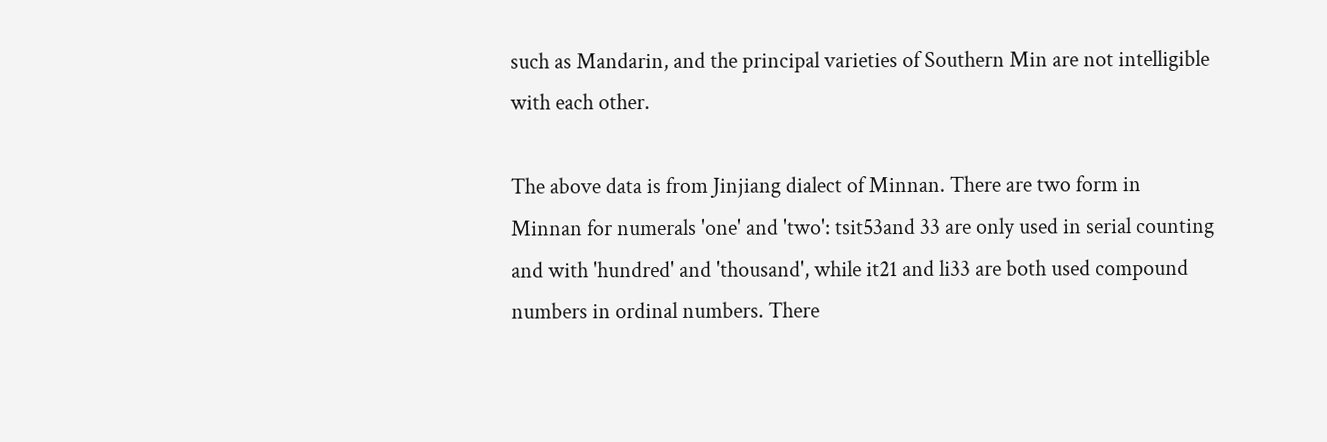such as Mandarin, and the principal varieties of Southern Min are not intelligible with each other.

The above data is from Jinjiang dialect of Minnan. There are two form in Minnan for numerals 'one' and 'two': tsit53and 33 are only used in serial counting and with 'hundred' and 'thousand', while it21 and li33 are both used compound numbers in ordinal numbers. There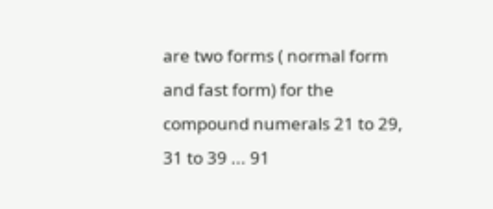are two forms ( normal form and fast form) for the compound numerals 21 to 29, 31 to 39 ... 91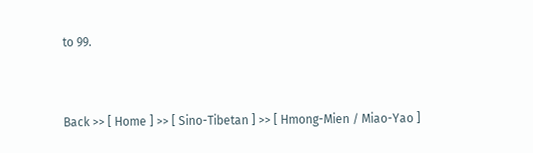to 99.


Back >> [ Home ] >> [ Sino-Tibetan ] >> [ Hmong-Mien / Miao-Yao ]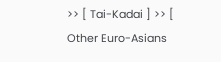>> [ Tai-Kadai ] >> [ Other Euro-Asians